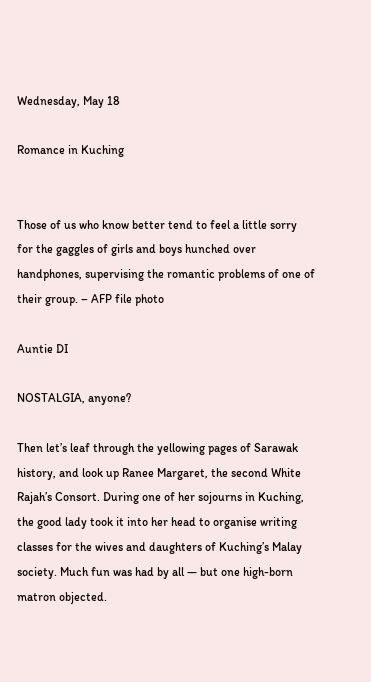Wednesday, May 18

Romance in Kuching


Those of us who know better tend to feel a little sorry for the gaggles of girls and boys hunched over handphones, supervising the romantic problems of one of their group. – AFP file photo

Auntie DI

NOSTALGIA, anyone?

Then let’s leaf through the yellowing pages of Sarawak history, and look up Ranee Margaret, the second White Rajah’s Consort. During one of her sojourns in Kuching, the good lady took it into her head to organise writing classes for the wives and daughters of Kuching’s Malay society. Much fun was had by all — but one high-born matron objected.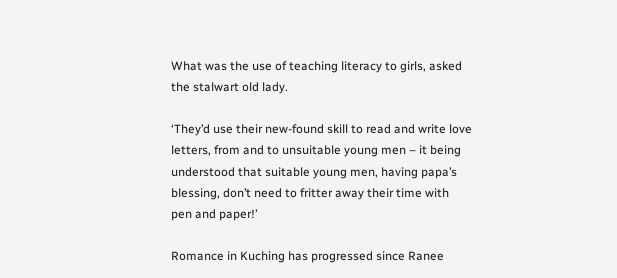What was the use of teaching literacy to girls, asked the stalwart old lady.

‘They’d use their new-found skill to read and write love letters, from and to unsuitable young men – it being understood that suitable young men, having papa’s blessing, don’t need to fritter away their time with pen and paper!’

Romance in Kuching has progressed since Ranee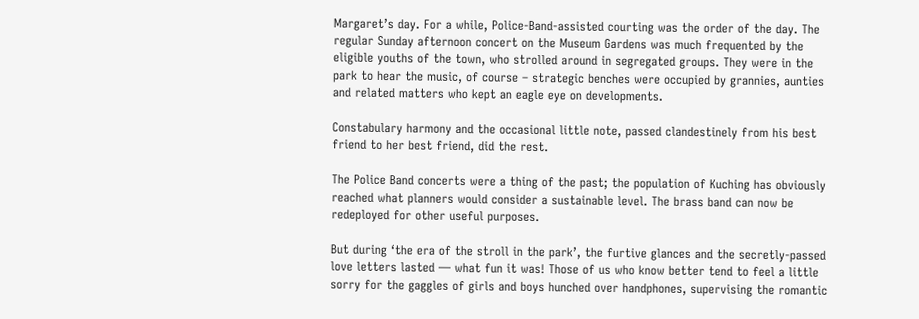Margaret’s day. For a while, Police-Band-assisted courting was the order of the day. The regular Sunday afternoon concert on the Museum Gardens was much frequented by the eligible youths of the town, who strolled around in segregated groups. They were in the park to hear the music, of course – strategic benches were occupied by grannies, aunties and related matters who kept an eagle eye on developments.

Constabulary harmony and the occasional little note, passed clandestinely from his best friend to her best friend, did the rest.

The Police Band concerts were a thing of the past; the population of Kuching has obviously reached what planners would consider a sustainable level. The brass band can now be redeployed for other useful purposes.

But during ‘the era of the stroll in the park’, the furtive glances and the secretly-passed love letters lasted — what fun it was! Those of us who know better tend to feel a little sorry for the gaggles of girls and boys hunched over handphones, supervising the romantic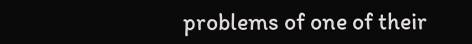problems of one of their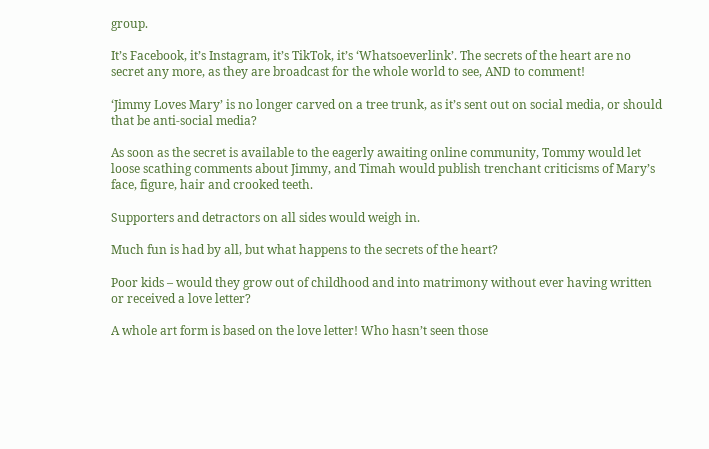group.

It’s Facebook, it’s Instagram, it’s TikTok, it’s ‘Whatsoeverlink’. The secrets of the heart are no secret any more, as they are broadcast for the whole world to see, AND to comment!

‘Jimmy Loves Mary’ is no longer carved on a tree trunk, as it’s sent out on social media, or should that be anti-social media?

As soon as the secret is available to the eagerly awaiting online community, Tommy would let loose scathing comments about Jimmy, and Timah would publish trenchant criticisms of Mary’s face, figure, hair and crooked teeth.

Supporters and detractors on all sides would weigh in.

Much fun is had by all, but what happens to the secrets of the heart?

Poor kids – would they grow out of childhood and into matrimony without ever having written or received a love letter?

A whole art form is based on the love letter! Who hasn’t seen those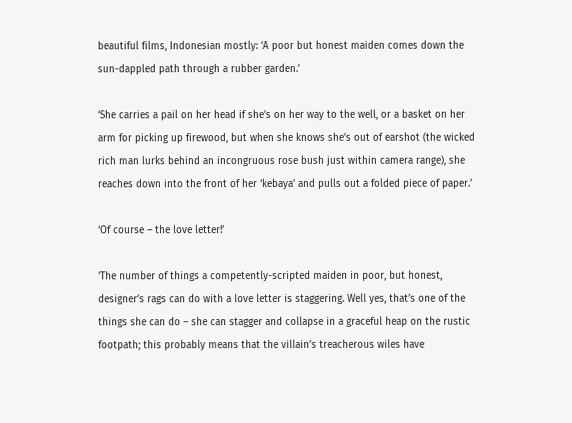beautiful films, Indonesian mostly: ‘A poor but honest maiden comes down the sun-dappled path through a rubber garden.’

‘She carries a pail on her head if she’s on her way to the well, or a basket on her arm for picking up firewood, but when she knows she’s out of earshot (the wicked rich man lurks behind an incongruous rose bush just within camera range), she reaches down into the front of her ‘kebaya’ and pulls out a folded piece of paper.’

‘Of course – the love letter!’

‘The number of things a competently-scripted maiden in poor, but honest, designer’s rags can do with a love letter is staggering. Well yes, that’s one of the things she can do – she can stagger and collapse in a graceful heap on the rustic footpath; this probably means that the villain’s treacherous wiles have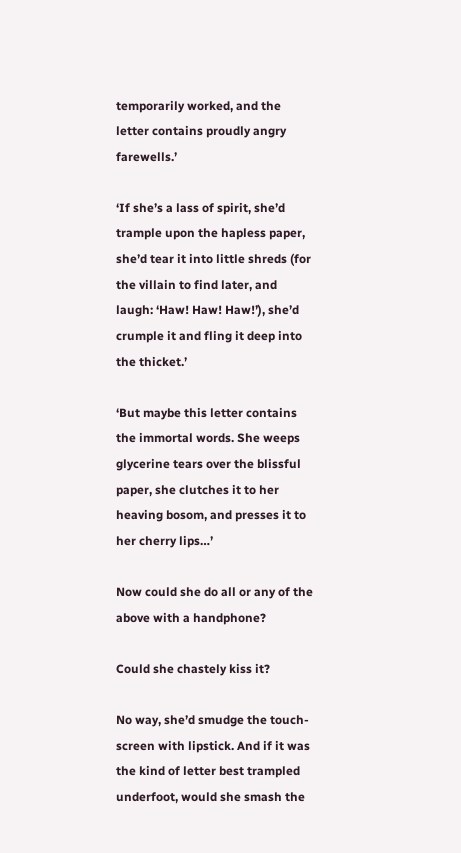temporarily worked, and the letter contains proudly angry farewells.’

‘If she’s a lass of spirit, she’d trample upon the hapless paper, she’d tear it into little shreds (for the villain to find later, and laugh: ‘Haw! Haw! Haw!’), she’d crumple it and fling it deep into the thicket.’

‘But maybe this letter contains the immortal words. She weeps glycerine tears over the blissful paper, she clutches it to her heaving bosom, and presses it to her cherry lips…’

Now could she do all or any of the above with a handphone?

Could she chastely kiss it?

No way, she’d smudge the touch-screen with lipstick. And if it was the kind of letter best trampled underfoot, would she smash the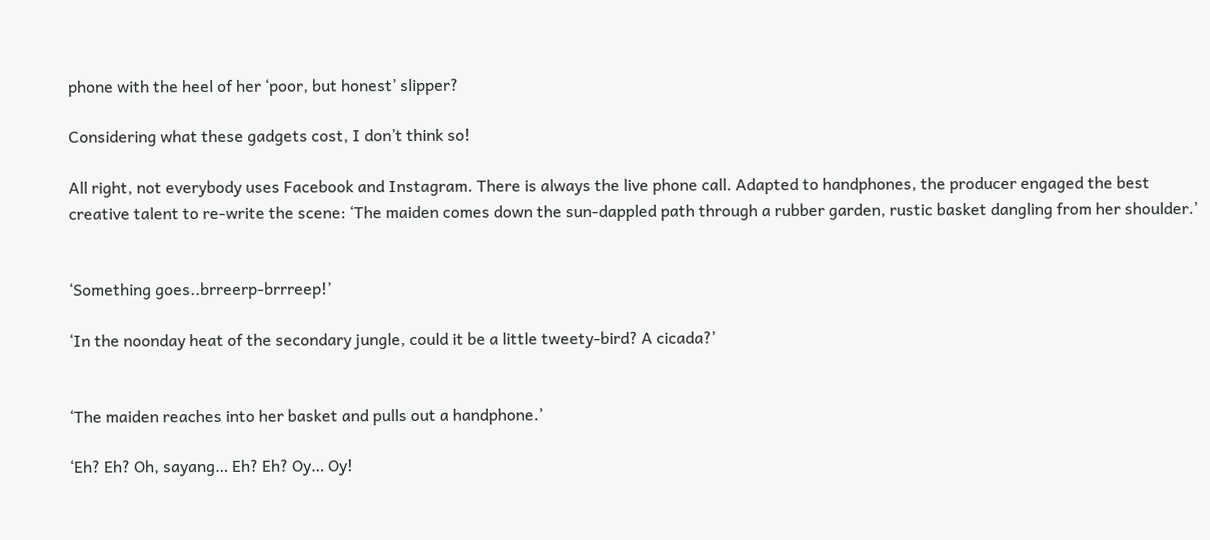phone with the heel of her ‘poor, but honest’ slipper?

Considering what these gadgets cost, I don’t think so!

All right, not everybody uses Facebook and Instagram. There is always the live phone call. Adapted to handphones, the producer engaged the best creative talent to re-write the scene: ‘The maiden comes down the sun-dappled path through a rubber garden, rustic basket dangling from her shoulder.’


‘Something goes..brreerp-brrreep!’

‘In the noonday heat of the secondary jungle, could it be a little tweety-bird? A cicada?’


‘The maiden reaches into her basket and pulls out a handphone.’

‘Eh? Eh? Oh, sayang… Eh? Eh? Oy… Oy!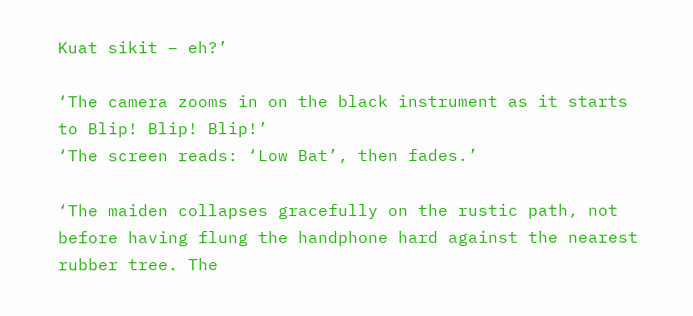Kuat sikit – eh?’

‘The camera zooms in on the black instrument as it starts to Blip! Blip! Blip!’
‘The screen reads: ‘Low Bat’, then fades.’

‘The maiden collapses gracefully on the rustic path, not before having flung the handphone hard against the nearest rubber tree. The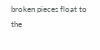broken pieces float to the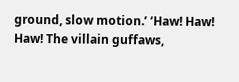ground, slow motion.’ ‘Haw! Haw! Haw! The villain guffaws,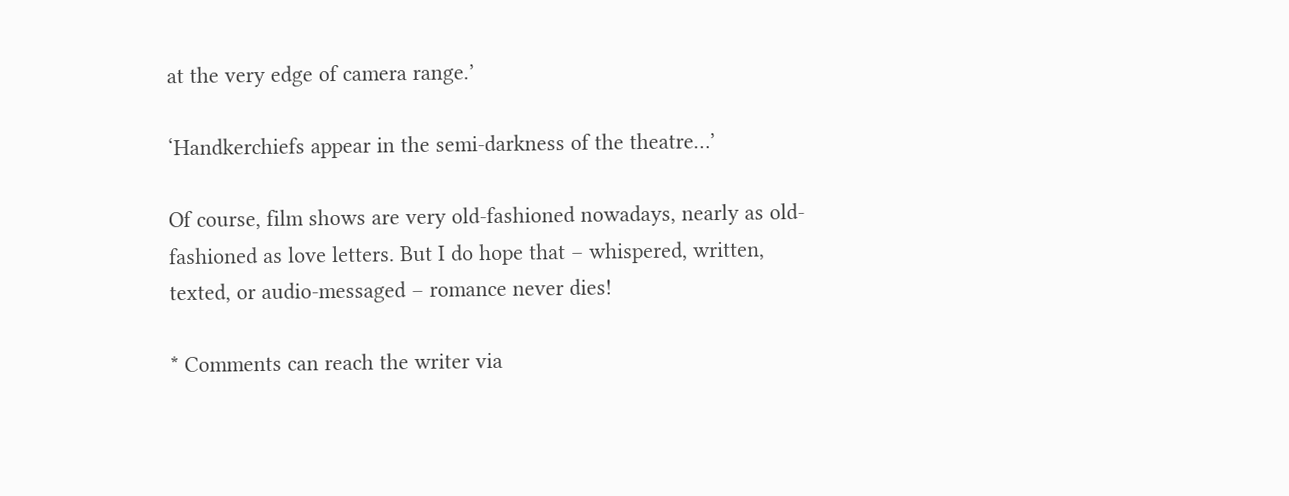at the very edge of camera range.’

‘Handkerchiefs appear in the semi-darkness of the theatre…’

Of course, film shows are very old-fashioned nowadays, nearly as old-fashioned as love letters. But I do hope that – whispered, written, texted, or audio-messaged – romance never dies!

* Comments can reach the writer via